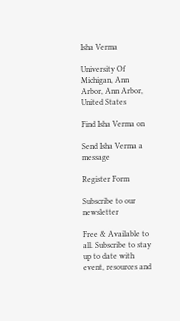Isha Verma

University Of Michigan, Ann Arbor, Ann Arbor, United States

Find Isha Verma on

Send Isha Verma a message

Register Form

Subscribe to our newsletter

Free & Available to all. Subscribe to stay up to date with event, resources and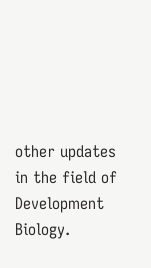other updates in the field of Development Biology.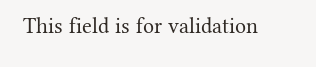This field is for validation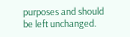purposes and should be left unchanged.